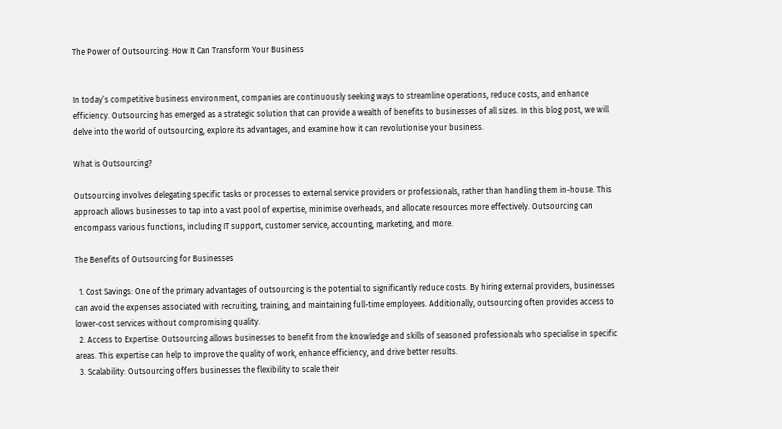The Power of Outsourcing: How It Can Transform Your Business


In today’s competitive business environment, companies are continuously seeking ways to streamline operations, reduce costs, and enhance efficiency. Outsourcing has emerged as a strategic solution that can provide a wealth of benefits to businesses of all sizes. In this blog post, we will delve into the world of outsourcing, explore its advantages, and examine how it can revolutionise your business.

What is Outsourcing?

Outsourcing involves delegating specific tasks or processes to external service providers or professionals, rather than handling them in-house. This approach allows businesses to tap into a vast pool of expertise, minimise overheads, and allocate resources more effectively. Outsourcing can encompass various functions, including IT support, customer service, accounting, marketing, and more.

The Benefits of Outsourcing for Businesses

  1. Cost Savings: One of the primary advantages of outsourcing is the potential to significantly reduce costs. By hiring external providers, businesses can avoid the expenses associated with recruiting, training, and maintaining full-time employees. Additionally, outsourcing often provides access to lower-cost services without compromising quality.
  2. Access to Expertise: Outsourcing allows businesses to benefit from the knowledge and skills of seasoned professionals who specialise in specific areas. This expertise can help to improve the quality of work, enhance efficiency, and drive better results.
  3. Scalability: Outsourcing offers businesses the flexibility to scale their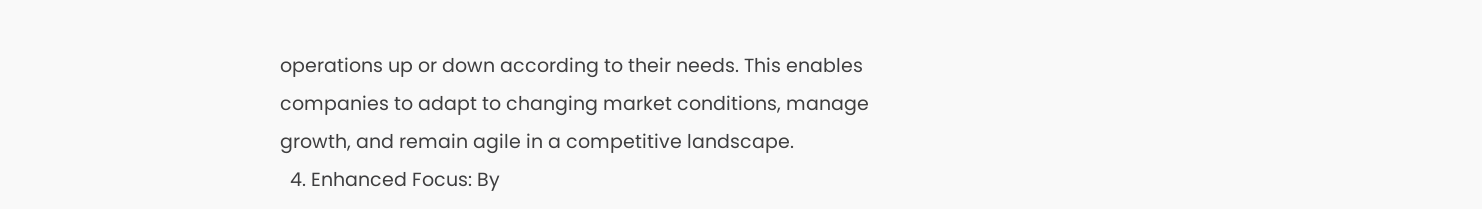operations up or down according to their needs. This enables companies to adapt to changing market conditions, manage growth, and remain agile in a competitive landscape.
  4. Enhanced Focus: By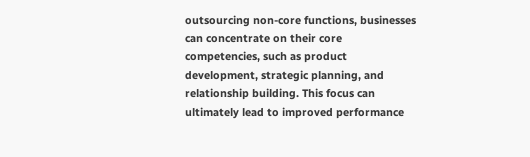outsourcing non-core functions, businesses can concentrate on their core competencies, such as product development, strategic planning, and relationship building. This focus can ultimately lead to improved performance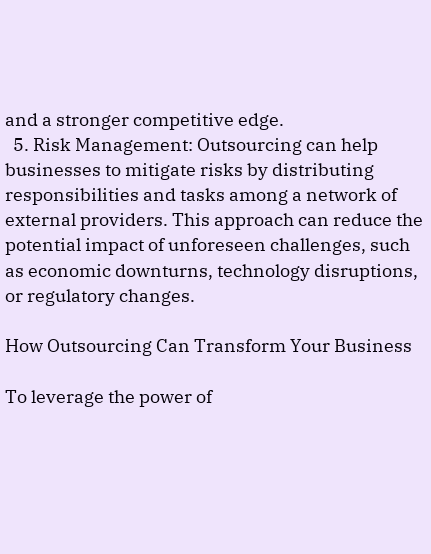and a stronger competitive edge.
  5. Risk Management: Outsourcing can help businesses to mitigate risks by distributing responsibilities and tasks among a network of external providers. This approach can reduce the potential impact of unforeseen challenges, such as economic downturns, technology disruptions, or regulatory changes.

How Outsourcing Can Transform Your Business

To leverage the power of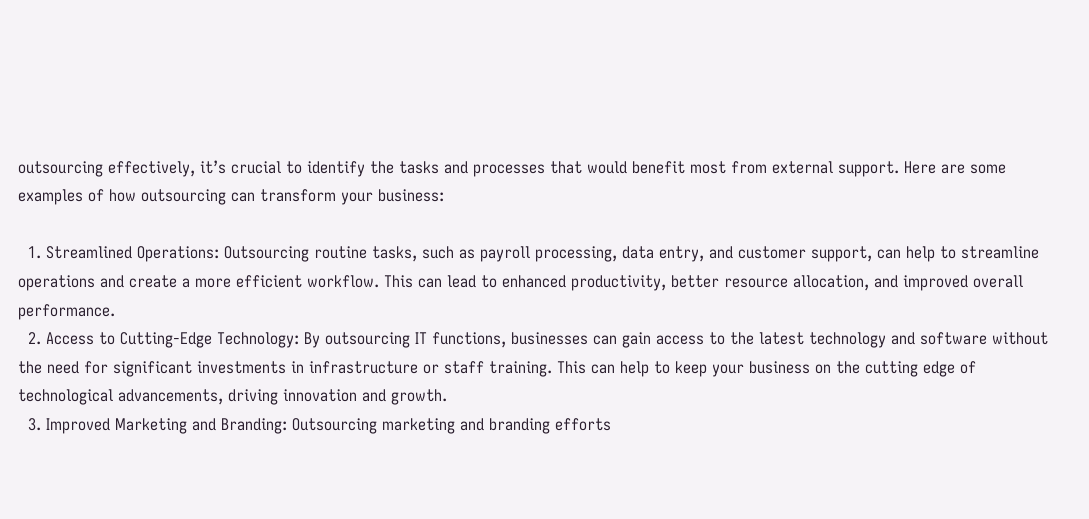outsourcing effectively, it’s crucial to identify the tasks and processes that would benefit most from external support. Here are some examples of how outsourcing can transform your business:

  1. Streamlined Operations: Outsourcing routine tasks, such as payroll processing, data entry, and customer support, can help to streamline operations and create a more efficient workflow. This can lead to enhanced productivity, better resource allocation, and improved overall performance.
  2. Access to Cutting-Edge Technology: By outsourcing IT functions, businesses can gain access to the latest technology and software without the need for significant investments in infrastructure or staff training. This can help to keep your business on the cutting edge of technological advancements, driving innovation and growth.
  3. Improved Marketing and Branding: Outsourcing marketing and branding efforts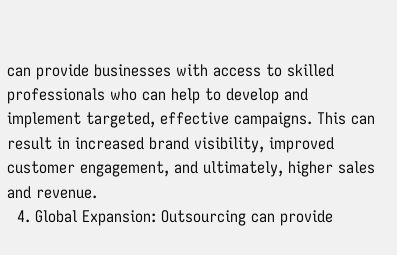can provide businesses with access to skilled professionals who can help to develop and implement targeted, effective campaigns. This can result in increased brand visibility, improved customer engagement, and ultimately, higher sales and revenue.
  4. Global Expansion: Outsourcing can provide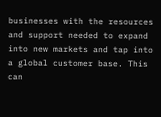businesses with the resources and support needed to expand into new markets and tap into a global customer base. This can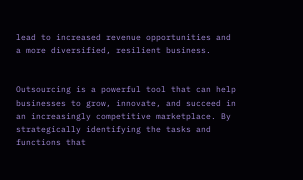lead to increased revenue opportunities and a more diversified, resilient business.


Outsourcing is a powerful tool that can help businesses to grow, innovate, and succeed in an increasingly competitive marketplace. By strategically identifying the tasks and functions that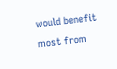would benefit most from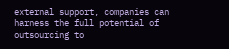external support, companies can harness the full potential of outsourcing to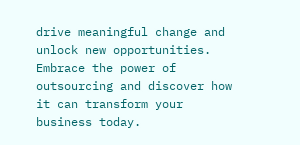drive meaningful change and unlock new opportunities. Embrace the power of outsourcing and discover how it can transform your business today.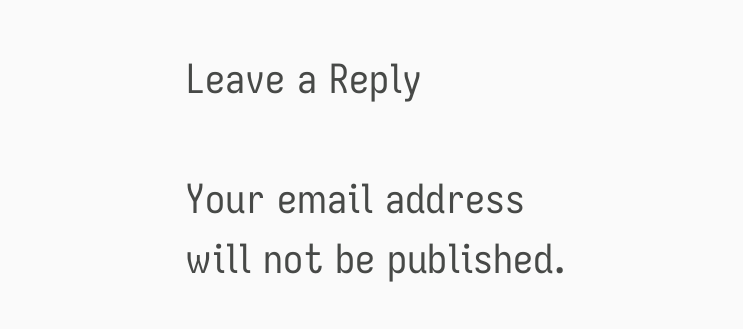Leave a Reply

Your email address will not be published.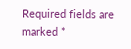Required fields are marked *